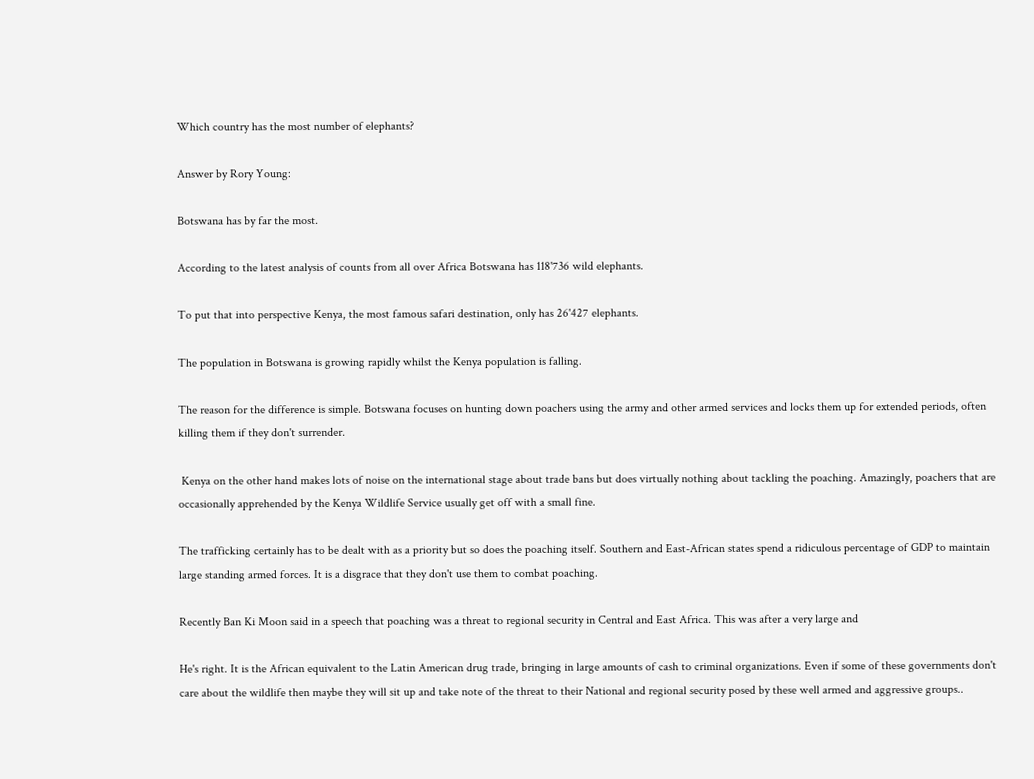Which country has the most number of elephants?

Answer by Rory Young:

Botswana has by far the most.

According to the latest analysis of counts from all over Africa Botswana has 118'736 wild elephants.

To put that into perspective Kenya, the most famous safari destination, only has 26'427 elephants.

The population in Botswana is growing rapidly whilst the Kenya population is falling.

The reason for the difference is simple. Botswana focuses on hunting down poachers using the army and other armed services and locks them up for extended periods, often killing them if they don't surrender.

 Kenya on the other hand makes lots of noise on the international stage about trade bans but does virtually nothing about tackling the poaching. Amazingly, poachers that are occasionally apprehended by the Kenya Wildlife Service usually get off with a small fine.

The trafficking certainly has to be dealt with as a priority but so does the poaching itself. Southern and East-African states spend a ridiculous percentage of GDP to maintain large standing armed forces. It is a disgrace that they don't use them to combat poaching.

Recently Ban Ki Moon said in a speech that poaching was a threat to regional security in Central and East Africa. This was after a very large and

He's right. It is the African equivalent to the Latin American drug trade, bringing in large amounts of cash to criminal organizations. Even if some of these governments don't care about the wildlife then maybe they will sit up and take note of the threat to their National and regional security posed by these well armed and aggressive groups..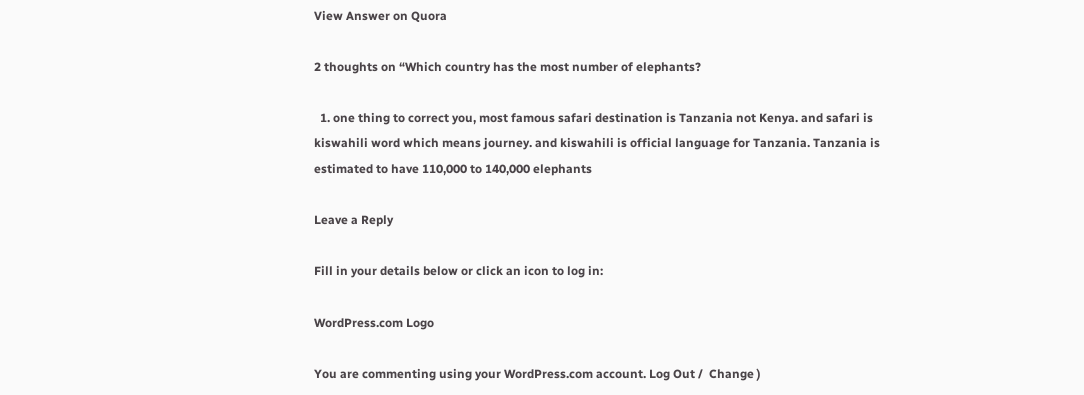View Answer on Quora

2 thoughts on “Which country has the most number of elephants?

  1. one thing to correct you, most famous safari destination is Tanzania not Kenya. and safari is kiswahili word which means journey. and kiswahili is official language for Tanzania. Tanzania is estimated to have 110,000 to 140,000 elephants

Leave a Reply

Fill in your details below or click an icon to log in:

WordPress.com Logo

You are commenting using your WordPress.com account. Log Out /  Change )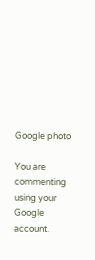Google photo

You are commenting using your Google account.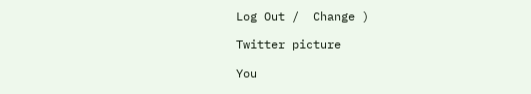Log Out /  Change )

Twitter picture

You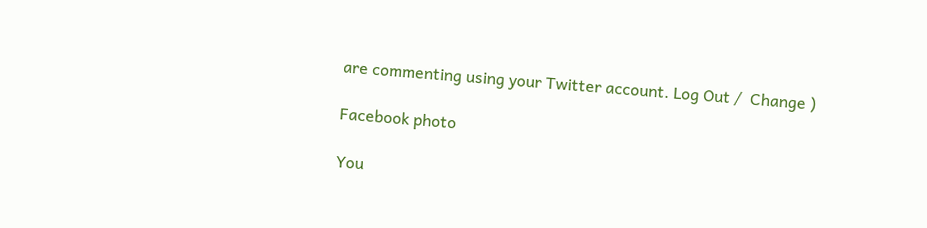are commenting using your Twitter account. Log Out /  Change )

Facebook photo

You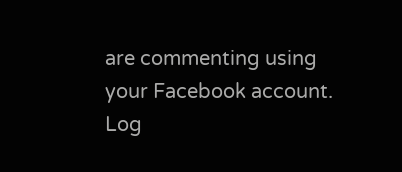are commenting using your Facebook account. Log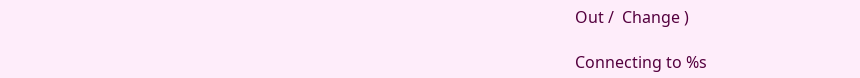Out /  Change )

Connecting to %s